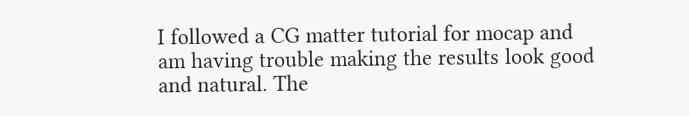I followed a CG matter tutorial for mocap and am having trouble making the results look good and natural. The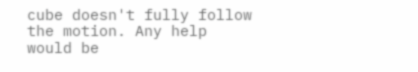cube doesn't fully follow the motion. Any help would be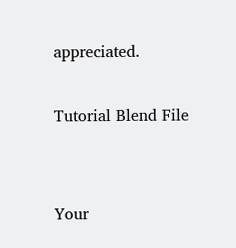appreciated.

Tutorial Blend File


Your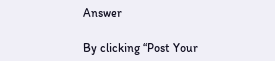Answer

By clicking “Post Your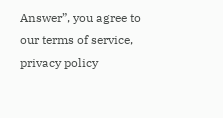Answer”, you agree to our terms of service, privacy policy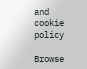and cookie policy

Browse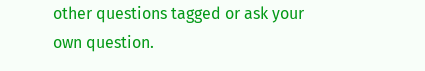other questions tagged or ask your own question.